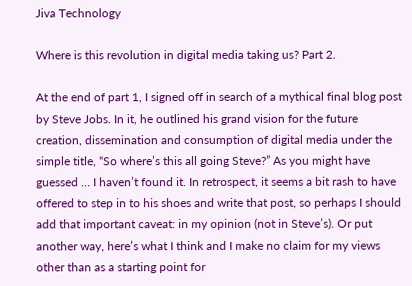Jiva Technology

Where is this revolution in digital media taking us? Part 2.

At the end of part 1, I signed off in search of a mythical final blog post by Steve Jobs. In it, he outlined his grand vision for the future creation, dissemination and consumption of digital media under the simple title, “So where’s this all going Steve?” As you might have guessed … I haven’t found it. In retrospect, it seems a bit rash to have offered to step in to his shoes and write that post, so perhaps I should add that important caveat: in my opinion (not in Steve’s). Or put another way, here’s what I think and I make no claim for my views other than as a starting point for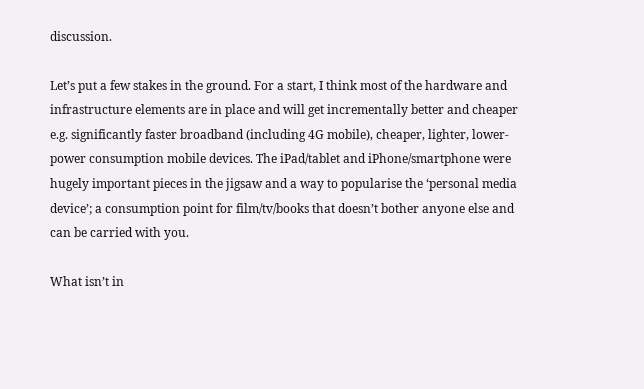discussion.

Let’s put a few stakes in the ground. For a start, I think most of the hardware and infrastructure elements are in place and will get incrementally better and cheaper e.g. significantly faster broadband (including 4G mobile), cheaper, lighter, lower-power consumption mobile devices. The iPad/tablet and iPhone/smartphone were hugely important pieces in the jigsaw and a way to popularise the ‘personal media device’; a consumption point for film/tv/books that doesn’t bother anyone else and can be carried with you.

What isn’t in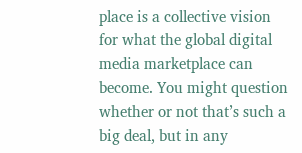place is a collective vision for what the global digital media marketplace can become. You might question whether or not that’s such a big deal, but in any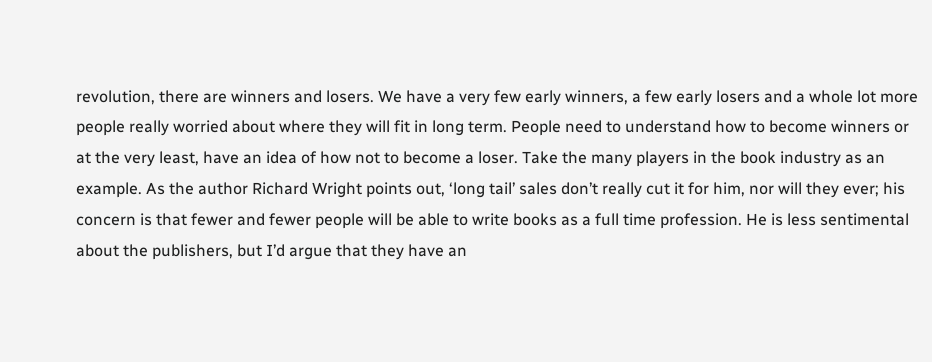revolution, there are winners and losers. We have a very few early winners, a few early losers and a whole lot more people really worried about where they will fit in long term. People need to understand how to become winners or at the very least, have an idea of how not to become a loser. Take the many players in the book industry as an example. As the author Richard Wright points out, ‘long tail’ sales don’t really cut it for him, nor will they ever; his concern is that fewer and fewer people will be able to write books as a full time profession. He is less sentimental about the publishers, but I’d argue that they have an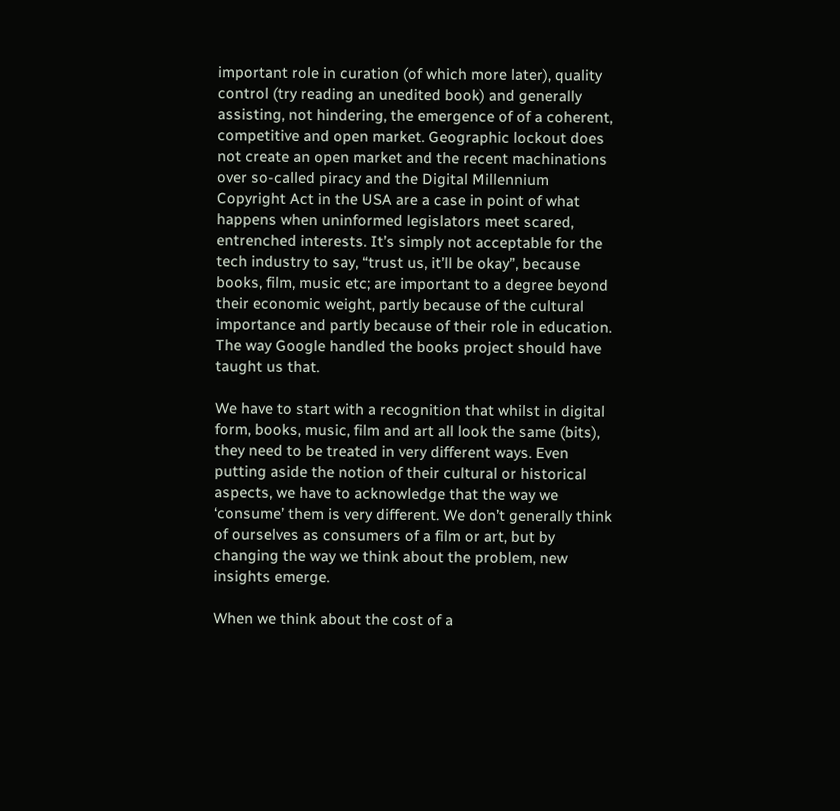important role in curation (of which more later), quality control (try reading an unedited book) and generally assisting, not hindering, the emergence of of a coherent, competitive and open market. Geographic lockout does not create an open market and the recent machinations over so-called piracy and the Digital Millennium Copyright Act in the USA are a case in point of what happens when uninformed legislators meet scared, entrenched interests. It’s simply not acceptable for the tech industry to say, “trust us, it’ll be okay”, because books, film, music etc; are important to a degree beyond their economic weight, partly because of the cultural importance and partly because of their role in education. The way Google handled the books project should have taught us that.

We have to start with a recognition that whilst in digital form, books, music, film and art all look the same (bits), they need to be treated in very different ways. Even putting aside the notion of their cultural or historical aspects, we have to acknowledge that the way we ‘consume’ them is very different. We don’t generally think of ourselves as consumers of a film or art, but by changing the way we think about the problem, new insights emerge.

When we think about the cost of a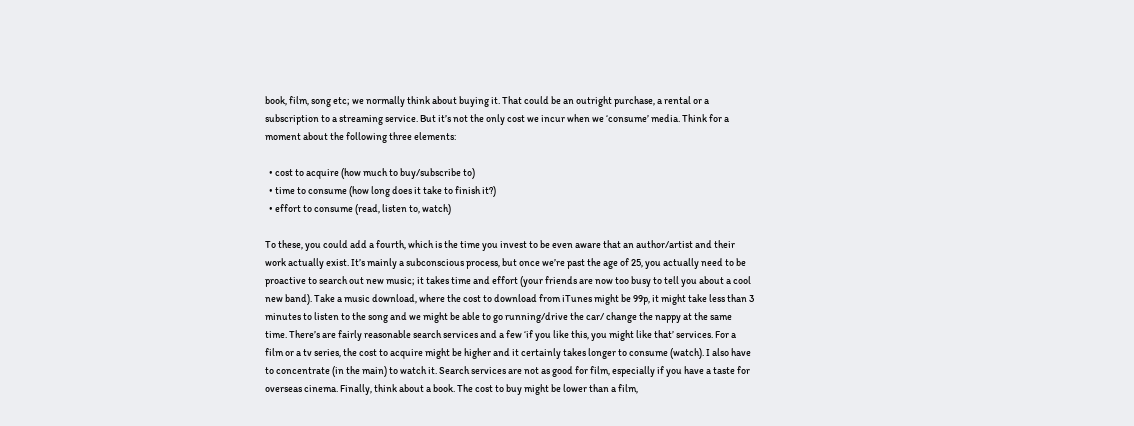book, film, song etc; we normally think about buying it. That could be an outright purchase, a rental or a subscription to a streaming service. But it’s not the only cost we incur when we ‘consume’ media. Think for a moment about the following three elements:

  • cost to acquire (how much to buy/subscribe to)
  • time to consume (how long does it take to finish it?)
  • effort to consume (read, listen to, watch)

To these, you could add a fourth, which is the time you invest to be even aware that an author/artist and their work actually exist. It’s mainly a subconscious process, but once we’re past the age of 25, you actually need to be proactive to search out new music; it takes time and effort (your friends are now too busy to tell you about a cool new band). Take a music download, where the cost to download from iTunes might be 99p, it might take less than 3 minutes to listen to the song and we might be able to go running/drive the car/ change the nappy at the same time. There’s are fairly reasonable search services and a few ‘if you like this, you might like that’ services. For a film or a tv series, the cost to acquire might be higher and it certainly takes longer to consume (watch). I also have to concentrate (in the main) to watch it. Search services are not as good for film, especially if you have a taste for overseas cinema. Finally, think about a book. The cost to buy might be lower than a film,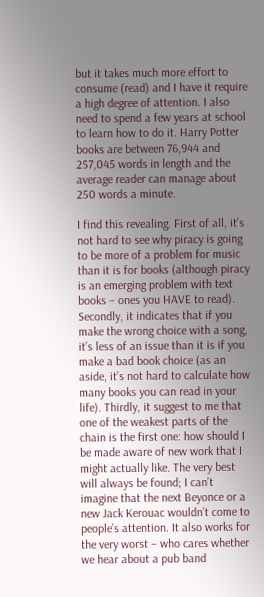but it takes much more effort to consume (read) and I have it require a high degree of attention. I also need to spend a few years at school to learn how to do it. Harry Potter books are between 76,944 and 257,045 words in length and the average reader can manage about 250 words a minute.

I find this revealing. First of all, it’s not hard to see why piracy is going to be more of a problem for music than it is for books (although piracy is an emerging problem with text books – ones you HAVE to read). Secondly, it indicates that if you make the wrong choice with a song, it’s less of an issue than it is if you make a bad book choice (as an aside, it’s not hard to calculate how many books you can read in your life). Thirdly, it suggest to me that one of the weakest parts of the chain is the first one: how should I be made aware of new work that I might actually like. The very best will always be found; I can’t imagine that the next Beyonce or a new Jack Kerouac wouldn’t come to people’s attention. It also works for the very worst – who cares whether we hear about a pub band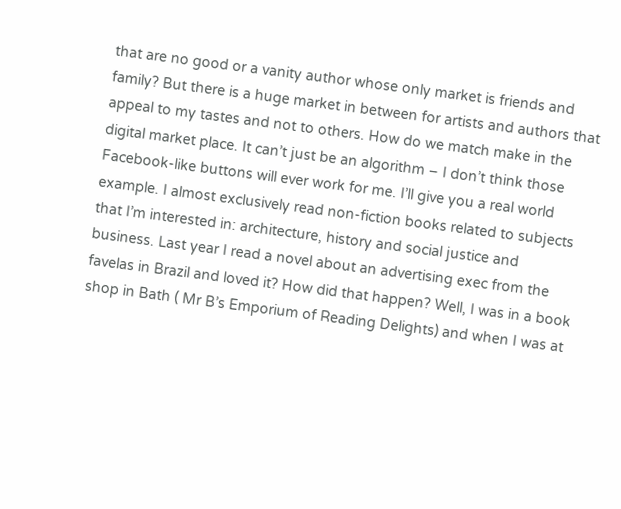that are no good or a vanity author whose only market is friends and family? But there is a huge market in between for artists and authors that appeal to my tastes and not to others. How do we match make in the digital market place. It can’t just be an algorithm – I don’t think those Facebook-like buttons will ever work for me. I’ll give you a real world example. I almost exclusively read non-fiction books related to subjects that I’m interested in: architecture, history and social justice and business. Last year I read a novel about an advertising exec from the favelas in Brazil and loved it? How did that happen? Well, I was in a book shop in Bath ( Mr B’s Emporium of Reading Delights) and when I was at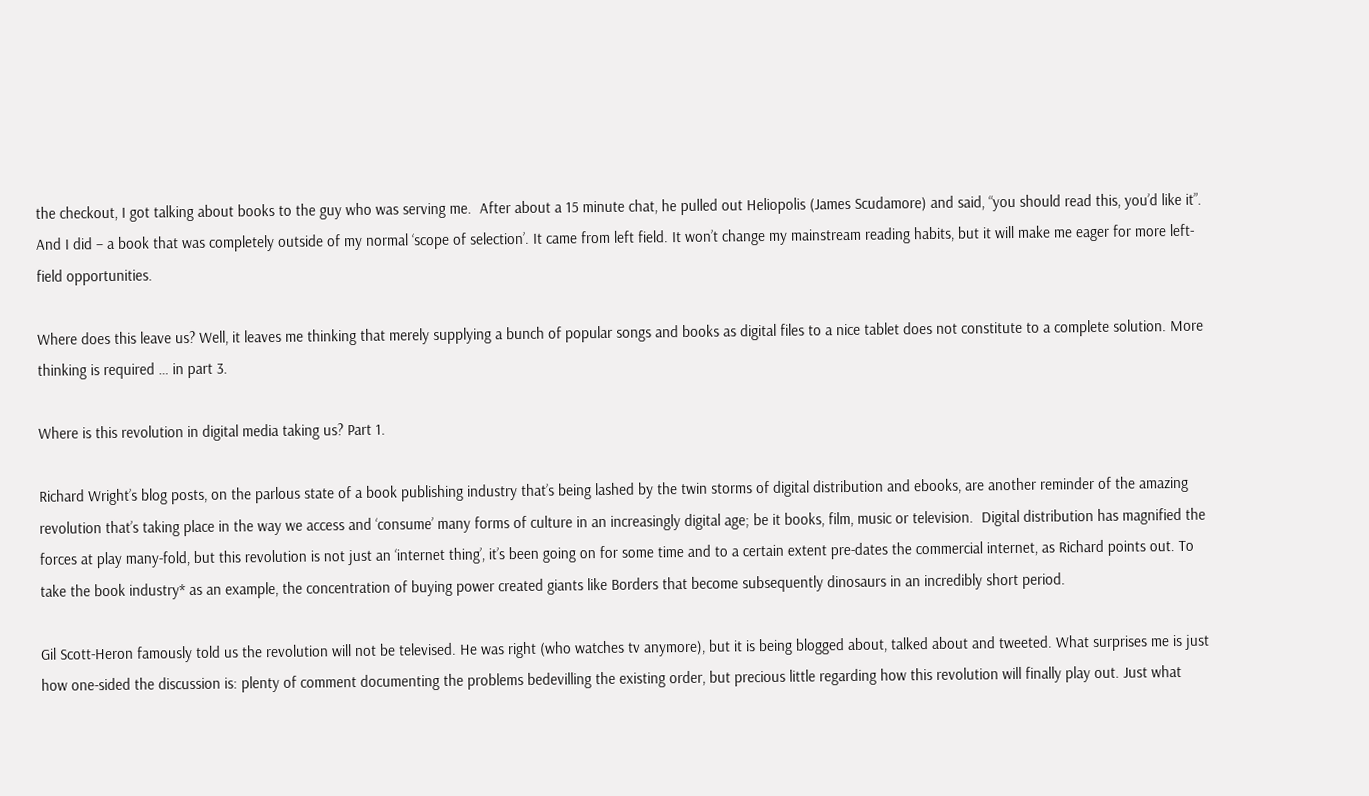the checkout, I got talking about books to the guy who was serving me.  After about a 15 minute chat, he pulled out Heliopolis (James Scudamore) and said, “you should read this, you’d like it”. And I did – a book that was completely outside of my normal ‘scope of selection’. It came from left field. It won’t change my mainstream reading habits, but it will make me eager for more left-field opportunities.

Where does this leave us? Well, it leaves me thinking that merely supplying a bunch of popular songs and books as digital files to a nice tablet does not constitute to a complete solution. More thinking is required … in part 3.

Where is this revolution in digital media taking us? Part 1.

Richard Wright’s blog posts, on the parlous state of a book publishing industry that’s being lashed by the twin storms of digital distribution and ebooks, are another reminder of the amazing revolution that’s taking place in the way we access and ‘consume’ many forms of culture in an increasingly digital age; be it books, film, music or television.  Digital distribution has magnified the forces at play many-fold, but this revolution is not just an ‘internet thing’, it’s been going on for some time and to a certain extent pre-dates the commercial internet, as Richard points out. To take the book industry* as an example, the concentration of buying power created giants like Borders that become subsequently dinosaurs in an incredibly short period.

Gil Scott-Heron famously told us the revolution will not be televised. He was right (who watches tv anymore), but it is being blogged about, talked about and tweeted. What surprises me is just how one-sided the discussion is: plenty of comment documenting the problems bedevilling the existing order, but precious little regarding how this revolution will finally play out. Just what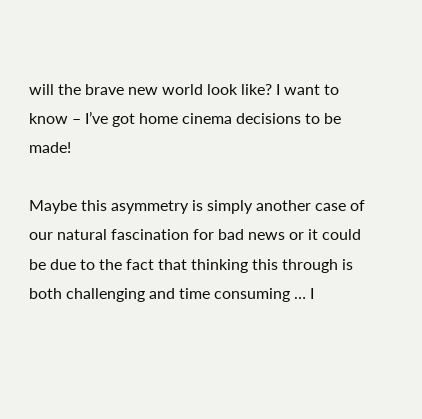will the brave new world look like? I want to know – I’ve got home cinema decisions to be made!

Maybe this asymmetry is simply another case of our natural fascination for bad news or it could be due to the fact that thinking this through is both challenging and time consuming … I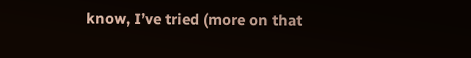know, I’ve tried (more on that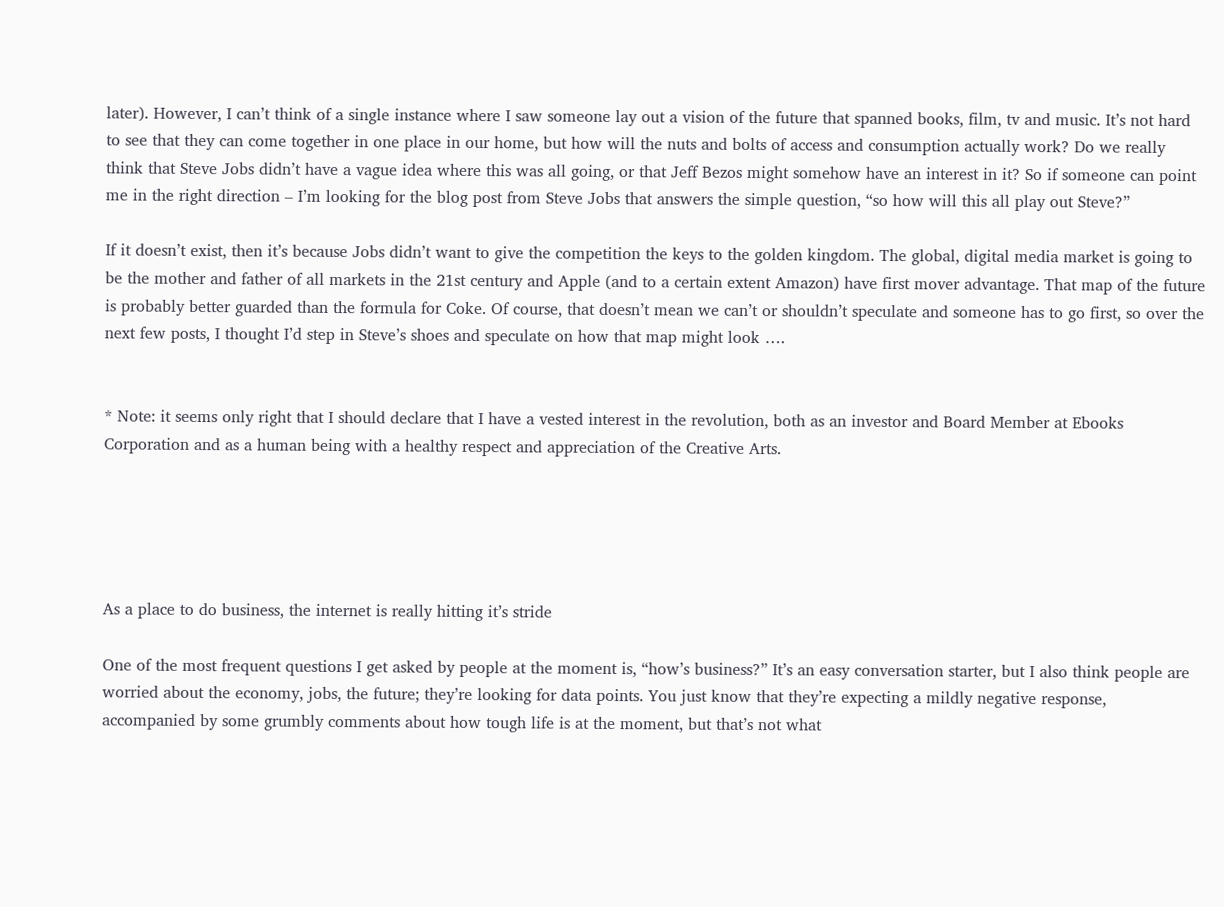later). However, I can’t think of a single instance where I saw someone lay out a vision of the future that spanned books, film, tv and music. It’s not hard to see that they can come together in one place in our home, but how will the nuts and bolts of access and consumption actually work? Do we really think that Steve Jobs didn’t have a vague idea where this was all going, or that Jeff Bezos might somehow have an interest in it? So if someone can point me in the right direction – I’m looking for the blog post from Steve Jobs that answers the simple question, “so how will this all play out Steve?”

If it doesn’t exist, then it’s because Jobs didn’t want to give the competition the keys to the golden kingdom. The global, digital media market is going to be the mother and father of all markets in the 21st century and Apple (and to a certain extent Amazon) have first mover advantage. That map of the future is probably better guarded than the formula for Coke. Of course, that doesn’t mean we can’t or shouldn’t speculate and someone has to go first, so over the next few posts, I thought I’d step in Steve’s shoes and speculate on how that map might look ….


* Note: it seems only right that I should declare that I have a vested interest in the revolution, both as an investor and Board Member at Ebooks Corporation and as a human being with a healthy respect and appreciation of the Creative Arts.





As a place to do business, the internet is really hitting it’s stride

One of the most frequent questions I get asked by people at the moment is, “how’s business?” It’s an easy conversation starter, but I also think people are worried about the economy, jobs, the future; they’re looking for data points. You just know that they’re expecting a mildly negative response, accompanied by some grumbly comments about how tough life is at the moment, but that’s not what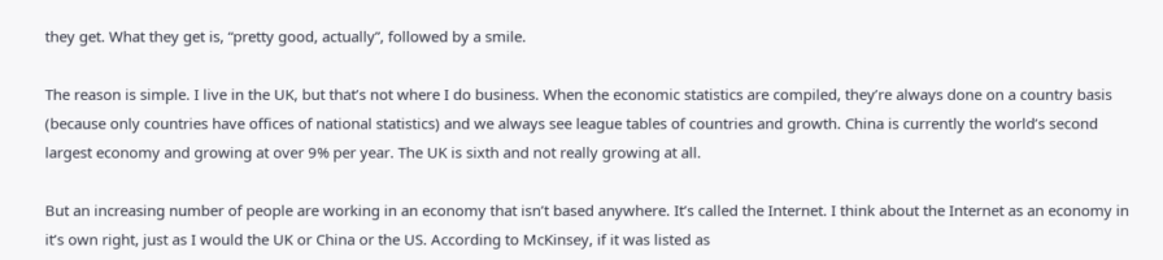they get. What they get is, “pretty good, actually”, followed by a smile.

The reason is simple. I live in the UK, but that’s not where I do business. When the economic statistics are compiled, they’re always done on a country basis (because only countries have offices of national statistics) and we always see league tables of countries and growth. China is currently the world’s second largest economy and growing at over 9% per year. The UK is sixth and not really growing at all.

But an increasing number of people are working in an economy that isn’t based anywhere. It’s called the Internet. I think about the Internet as an economy in it’s own right, just as I would the UK or China or the US. According to McKinsey, if it was listed as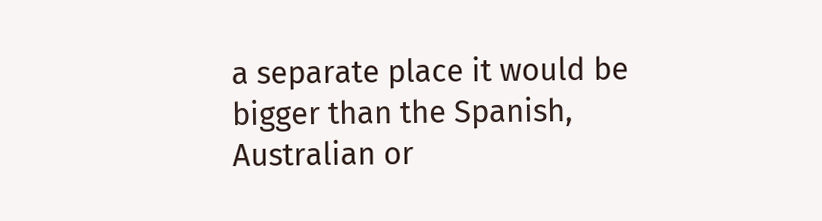a separate place it would be bigger than the Spanish, Australian or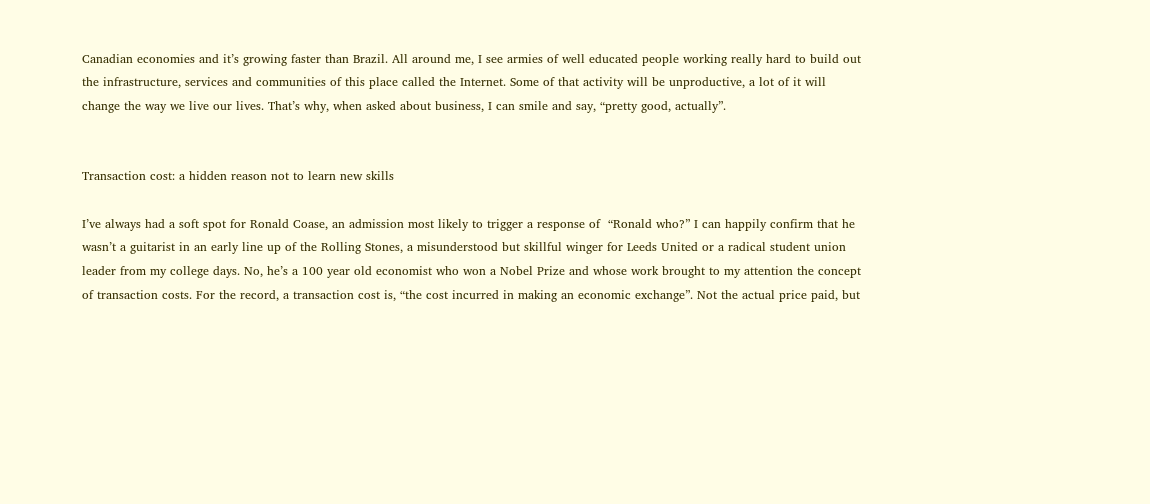Canadian economies and it’s growing faster than Brazil. All around me, I see armies of well educated people working really hard to build out the infrastructure, services and communities of this place called the Internet. Some of that activity will be unproductive, a lot of it will change the way we live our lives. That’s why, when asked about business, I can smile and say, “pretty good, actually”.


Transaction cost: a hidden reason not to learn new skills

I’ve always had a soft spot for Ronald Coase, an admission most likely to trigger a response of  “Ronald who?” I can happily confirm that he wasn’t a guitarist in an early line up of the Rolling Stones, a misunderstood but skillful winger for Leeds United or a radical student union leader from my college days. No, he’s a 100 year old economist who won a Nobel Prize and whose work brought to my attention the concept of transaction costs. For the record, a transaction cost is, “the cost incurred in making an economic exchange”. Not the actual price paid, but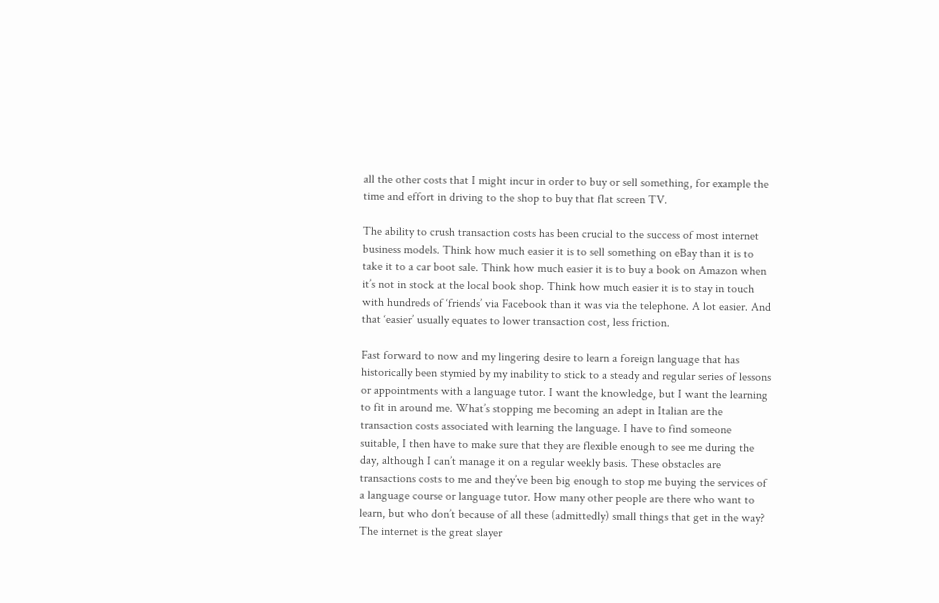all the other costs that I might incur in order to buy or sell something, for example the time and effort in driving to the shop to buy that flat screen TV.

The ability to crush transaction costs has been crucial to the success of most internet business models. Think how much easier it is to sell something on eBay than it is to take it to a car boot sale. Think how much easier it is to buy a book on Amazon when it’s not in stock at the local book shop. Think how much easier it is to stay in touch with hundreds of ‘friends’ via Facebook than it was via the telephone. A lot easier. And that ‘easier’ usually equates to lower transaction cost, less friction.

Fast forward to now and my lingering desire to learn a foreign language that has historically been stymied by my inability to stick to a steady and regular series of lessons or appointments with a language tutor. I want the knowledge, but I want the learning to fit in around me. What’s stopping me becoming an adept in Italian are the transaction costs associated with learning the language. I have to find someone suitable, I then have to make sure that they are flexible enough to see me during the day, although I can’t manage it on a regular weekly basis. These obstacles are transactions costs to me and they’ve been big enough to stop me buying the services of a language course or language tutor. How many other people are there who want to learn, but who don’t because of all these (admittedly) small things that get in the way? The internet is the great slayer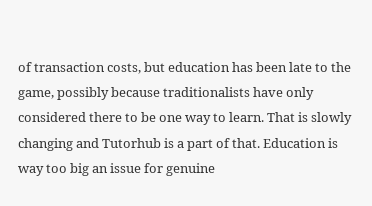of transaction costs, but education has been late to the game, possibly because traditionalists have only considered there to be one way to learn. That is slowly changing and Tutorhub is a part of that. Education is way too big an issue for genuine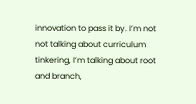innovation to pass it by. I’m not not talking about curriculum tinkering, I’m talking about root and branch,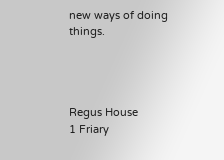new ways of doing things.




Regus House
1 Friary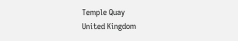Temple Quay
United Kingdom